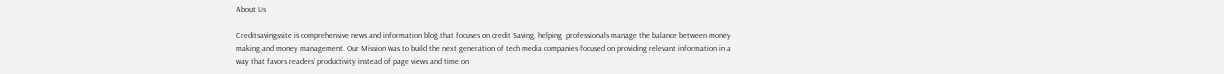About Us

Creditsavingssite is comprehensive news and information blog that focuses on credit Saving, helping  professionals manage the balance between money making and money management. Our Mission was to build the next generation of tech media companies focused on providing relevant information in a way that favors readers’ productivity instead of page views and time on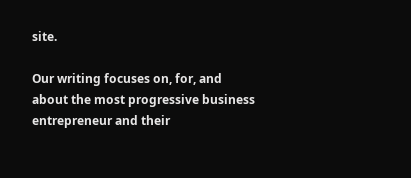site.

Our writing focuses on, for, and about the most progressive business entrepreneur and their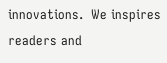innovations.  We inspires readers and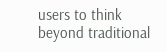users to think beyond traditional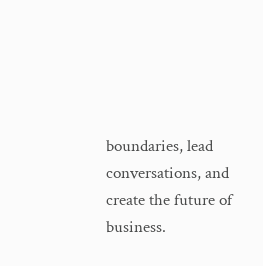boundaries, lead conversations, and create the future of business.